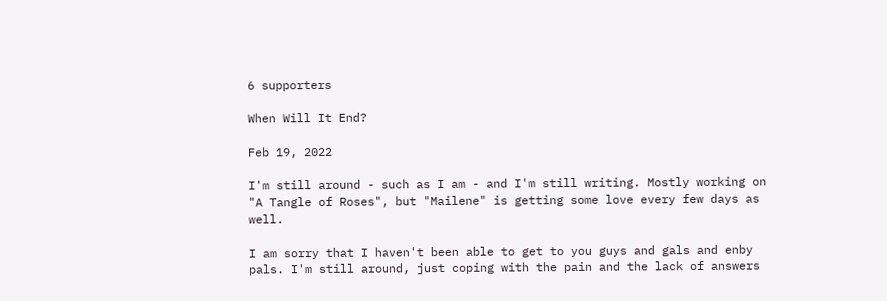6 supporters

When Will It End?

Feb 19, 2022

I'm still around - such as I am - and I'm still writing. Mostly working on "A Tangle of Roses", but "Mailene" is getting some love every few days as well.

I am sorry that I haven't been able to get to you guys and gals and enby pals. I'm still around, just coping with the pain and the lack of answers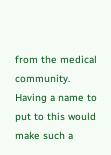from the medical community. Having a name to put to this would make such a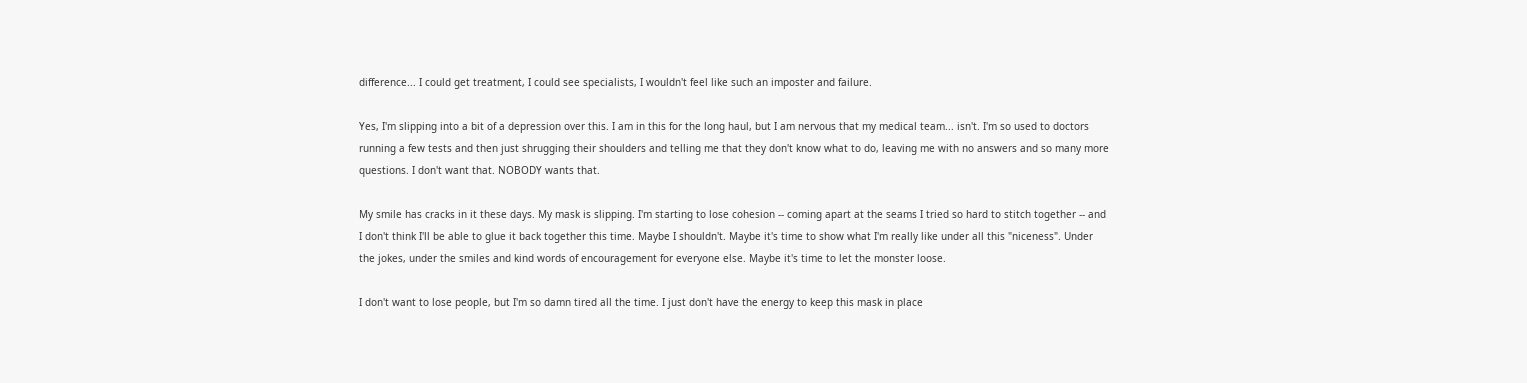difference... I could get treatment, I could see specialists, I wouldn't feel like such an imposter and failure.

Yes, I'm slipping into a bit of a depression over this. I am in this for the long haul, but I am nervous that my medical team... isn't. I'm so used to doctors running a few tests and then just shrugging their shoulders and telling me that they don't know what to do, leaving me with no answers and so many more questions. I don't want that. NOBODY wants that.

My smile has cracks in it these days. My mask is slipping. I'm starting to lose cohesion -- coming apart at the seams I tried so hard to stitch together -- and I don't think I'll be able to glue it back together this time. Maybe I shouldn't. Maybe it's time to show what I'm really like under all this "niceness". Under the jokes, under the smiles and kind words of encouragement for everyone else. Maybe it's time to let the monster loose.

I don't want to lose people, but I'm so damn tired all the time. I just don't have the energy to keep this mask in place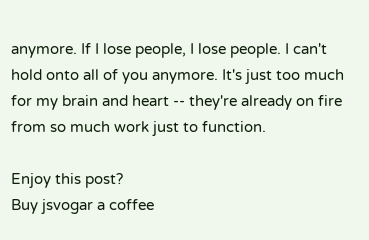anymore. If I lose people, I lose people. I can't hold onto all of you anymore. It's just too much for my brain and heart -- they're already on fire from so much work just to function.

Enjoy this post?
Buy jsvogar a coffee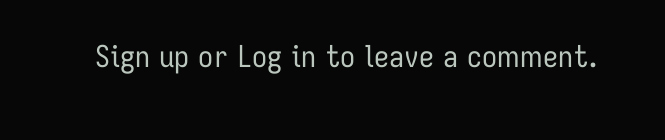Sign up or Log in to leave a comment.